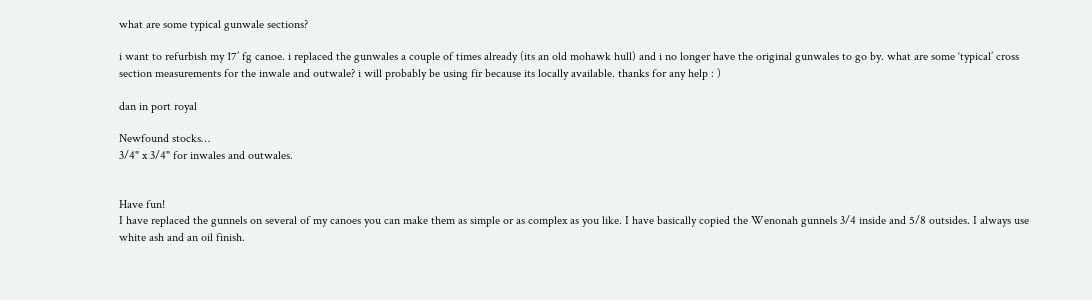what are some typical gunwale sections?

i want to refurbish my 17’ fg canoe. i replaced the gunwales a couple of times already (its an old mohawk hull) and i no longer have the original gunwales to go by. what are some ‘typical’ cross section measurements for the inwale and outwale? i will probably be using fir because its locally available. thanks for any help : )

dan in port royal

Newfound stocks…
3/4" x 3/4" for inwales and outwales.


Have fun!
I have replaced the gunnels on several of my canoes you can make them as simple or as complex as you like. I have basically copied the Wenonah gunnels 3/4 inside and 5/8 outsides. I always use white ash and an oil finish.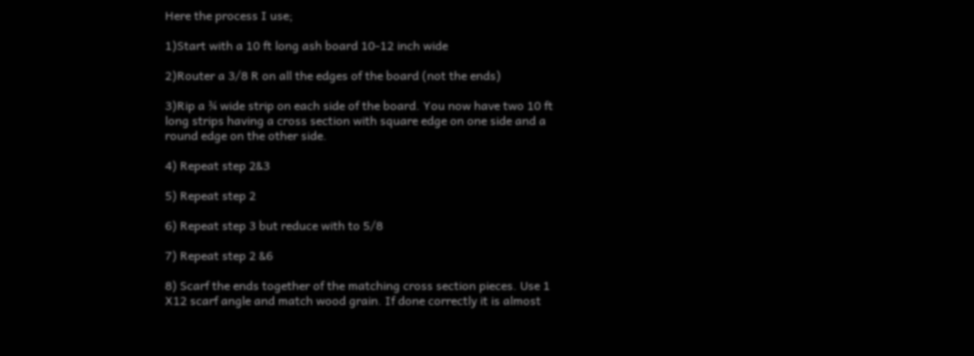Here the process I use;

1)Start with a 10 ft long ash board 10-12 inch wide

2)Router a 3/8 R on all the edges of the board (not the ends)

3)Rip a ¾ wide strip on each side of the board. You now have two 10 ft long strips having a cross section with square edge on one side and a round edge on the other side.

4) Repeat step 2&3

5) Repeat step 2

6) Repeat step 3 but reduce with to 5/8

7) Repeat step 2 &6

8) Scarf the ends together of the matching cross section pieces. Use 1 X12 scarf angle and match wood grain. If done correctly it is almost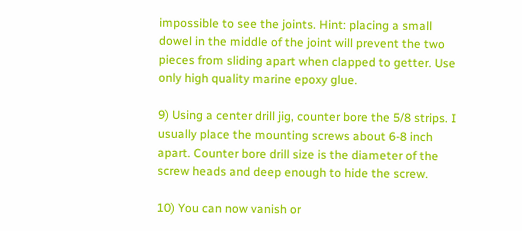impossible to see the joints. Hint: placing a small dowel in the middle of the joint will prevent the two pieces from sliding apart when clapped to getter. Use only high quality marine epoxy glue.

9) Using a center drill jig, counter bore the 5/8 strips. I usually place the mounting screws about 6-8 inch apart. Counter bore drill size is the diameter of the screw heads and deep enough to hide the screw.

10) You can now vanish or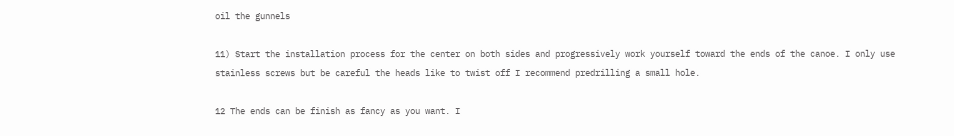oil the gunnels

11) Start the installation process for the center on both sides and progressively work yourself toward the ends of the canoe. I only use stainless screws but be careful the heads like to twist off I recommend predrilling a small hole.

12 The ends can be finish as fancy as you want. I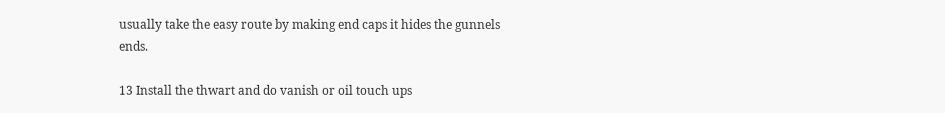usually take the easy route by making end caps it hides the gunnels ends.

13 Install the thwart and do vanish or oil touch ups